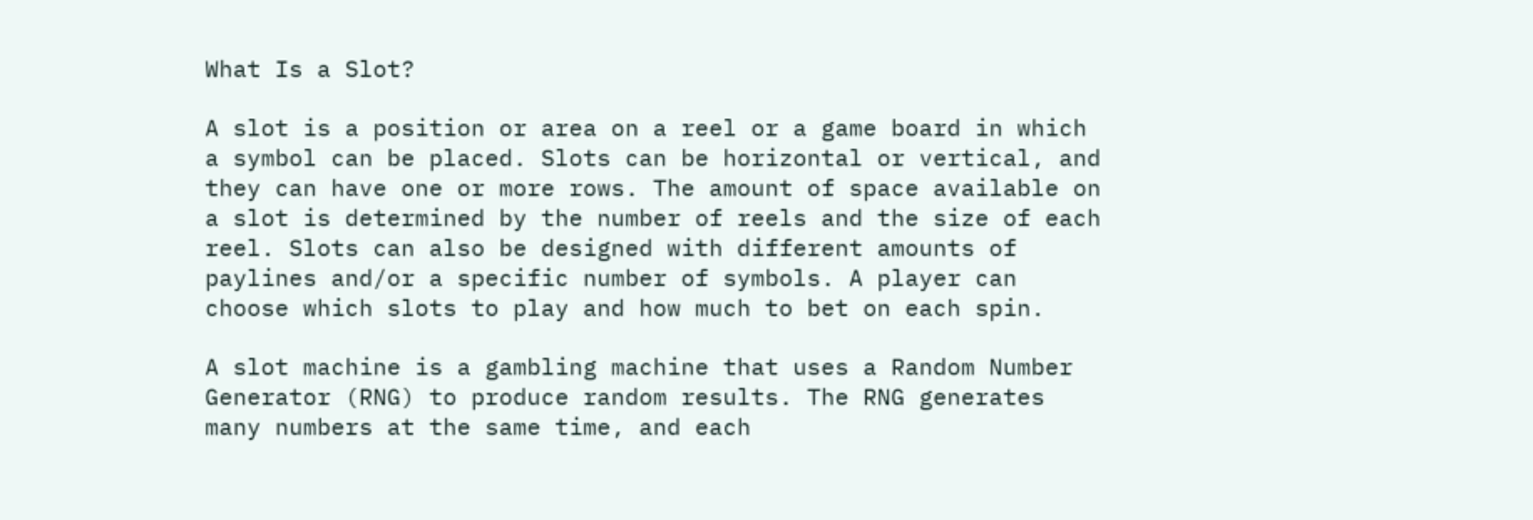What Is a Slot?

A slot is a position or area on a reel or a game board in which a symbol can be placed. Slots can be horizontal or vertical, and they can have one or more rows. The amount of space available on a slot is determined by the number of reels and the size of each reel. Slots can also be designed with different amounts of paylines and/or a specific number of symbols. A player can choose which slots to play and how much to bet on each spin.

A slot machine is a gambling machine that uses a Random Number Generator (RNG) to produce random results. The RNG generates many numbers at the same time, and each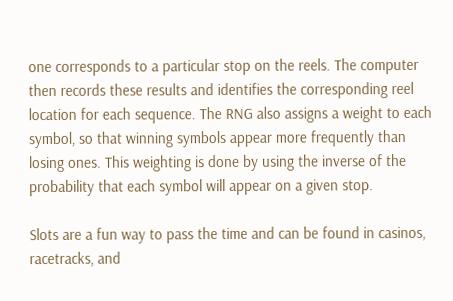one corresponds to a particular stop on the reels. The computer then records these results and identifies the corresponding reel location for each sequence. The RNG also assigns a weight to each symbol, so that winning symbols appear more frequently than losing ones. This weighting is done by using the inverse of the probability that each symbol will appear on a given stop.

Slots are a fun way to pass the time and can be found in casinos, racetracks, and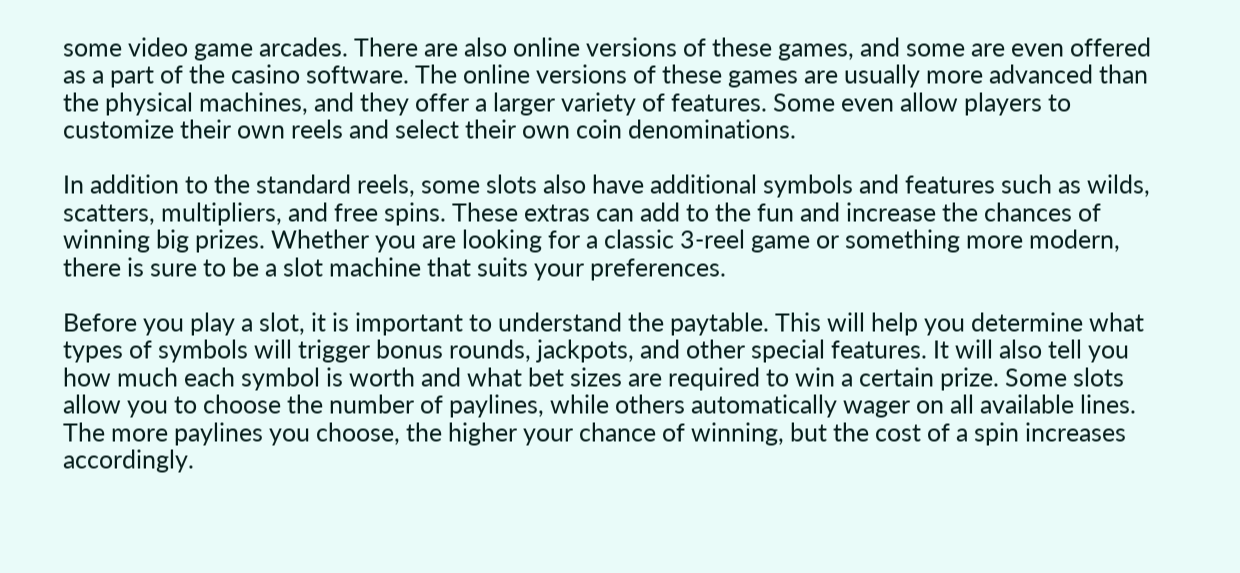some video game arcades. There are also online versions of these games, and some are even offered as a part of the casino software. The online versions of these games are usually more advanced than the physical machines, and they offer a larger variety of features. Some even allow players to customize their own reels and select their own coin denominations.

In addition to the standard reels, some slots also have additional symbols and features such as wilds, scatters, multipliers, and free spins. These extras can add to the fun and increase the chances of winning big prizes. Whether you are looking for a classic 3-reel game or something more modern, there is sure to be a slot machine that suits your preferences.

Before you play a slot, it is important to understand the paytable. This will help you determine what types of symbols will trigger bonus rounds, jackpots, and other special features. It will also tell you how much each symbol is worth and what bet sizes are required to win a certain prize. Some slots allow you to choose the number of paylines, while others automatically wager on all available lines. The more paylines you choose, the higher your chance of winning, but the cost of a spin increases accordingly.